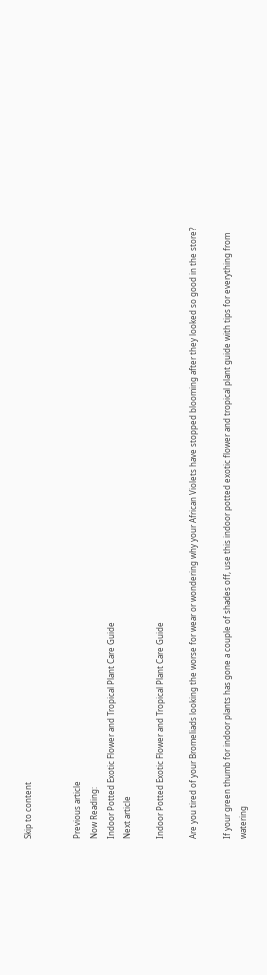Skip to content


Previous article
Now Reading:
Indoor Potted Exotic Flower and Tropical Plant Care Guide
Next article

Indoor Potted Exotic Flower and Tropical Plant Care Guide

Are you tired of your Bromeliads looking the worse for wear or wondering why your African Violets have stopped blooming after they looked so good in the store?

If your green thumb for indoor plants has gone a couple of shades off, use this indoor potted exotic flower and tropical plant guide with tips for everything from watering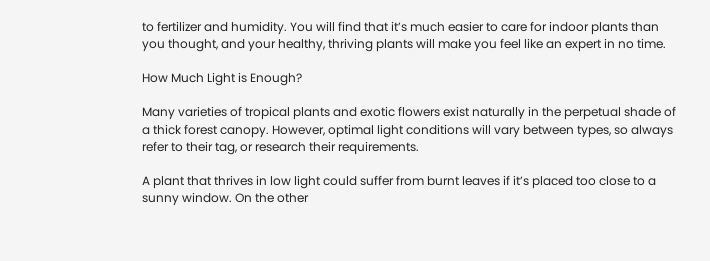to fertilizer and humidity. You will find that it’s much easier to care for indoor plants than you thought, and your healthy, thriving plants will make you feel like an expert in no time.

How Much Light is Enough?

Many varieties of tropical plants and exotic flowers exist naturally in the perpetual shade of a thick forest canopy. However, optimal light conditions will vary between types, so always refer to their tag, or research their requirements.

A plant that thrives in low light could suffer from burnt leaves if it’s placed too close to a sunny window. On the other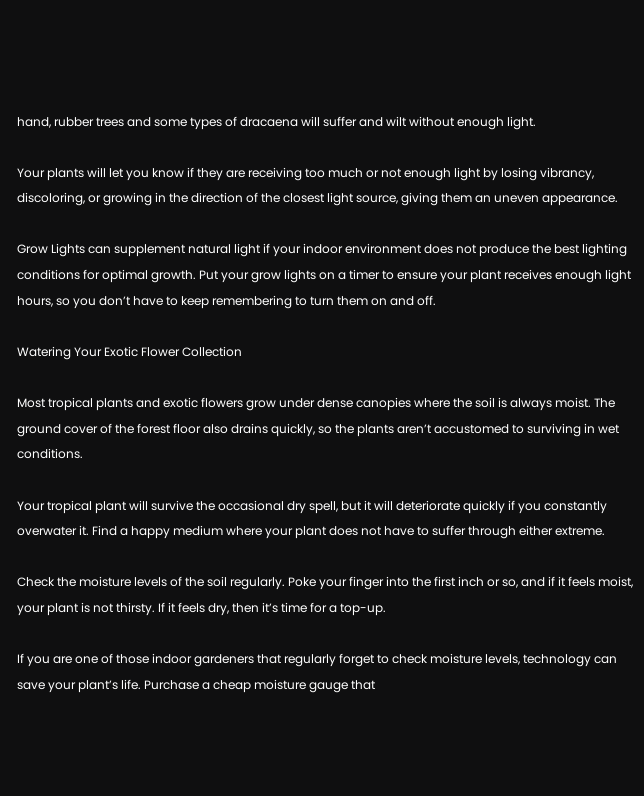hand, rubber trees and some types of dracaena will suffer and wilt without enough light.

Your plants will let you know if they are receiving too much or not enough light by losing vibrancy, discoloring, or growing in the direction of the closest light source, giving them an uneven appearance.

Grow Lights can supplement natural light if your indoor environment does not produce the best lighting conditions for optimal growth. Put your grow lights on a timer to ensure your plant receives enough light hours, so you don’t have to keep remembering to turn them on and off.

Watering Your Exotic Flower Collection

Most tropical plants and exotic flowers grow under dense canopies where the soil is always moist. The ground cover of the forest floor also drains quickly, so the plants aren’t accustomed to surviving in wet conditions.

Your tropical plant will survive the occasional dry spell, but it will deteriorate quickly if you constantly overwater it. Find a happy medium where your plant does not have to suffer through either extreme.

Check the moisture levels of the soil regularly. Poke your finger into the first inch or so, and if it feels moist, your plant is not thirsty. If it feels dry, then it’s time for a top-up.

If you are one of those indoor gardeners that regularly forget to check moisture levels, technology can save your plant’s life. Purchase a cheap moisture gauge that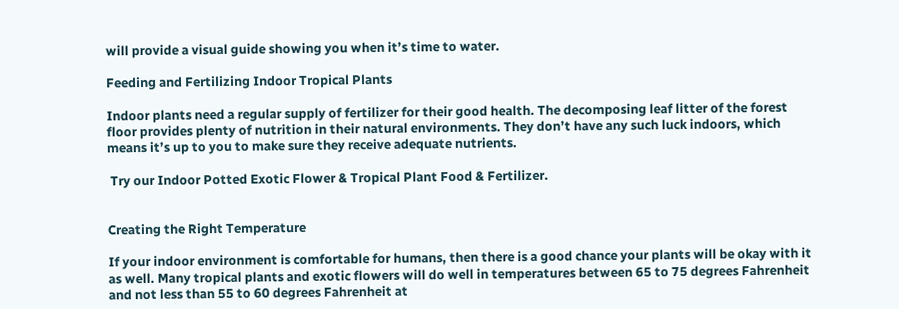will provide a visual guide showing you when it’s time to water.

Feeding and Fertilizing Indoor Tropical Plants

Indoor plants need a regular supply of fertilizer for their good health. The decomposing leaf litter of the forest floor provides plenty of nutrition in their natural environments. They don’t have any such luck indoors, which means it’s up to you to make sure they receive adequate nutrients.

 Try our Indoor Potted Exotic Flower & Tropical Plant Food & Fertilizer.


Creating the Right Temperature

If your indoor environment is comfortable for humans, then there is a good chance your plants will be okay with it as well. Many tropical plants and exotic flowers will do well in temperatures between 65 to 75 degrees Fahrenheit and not less than 55 to 60 degrees Fahrenheit at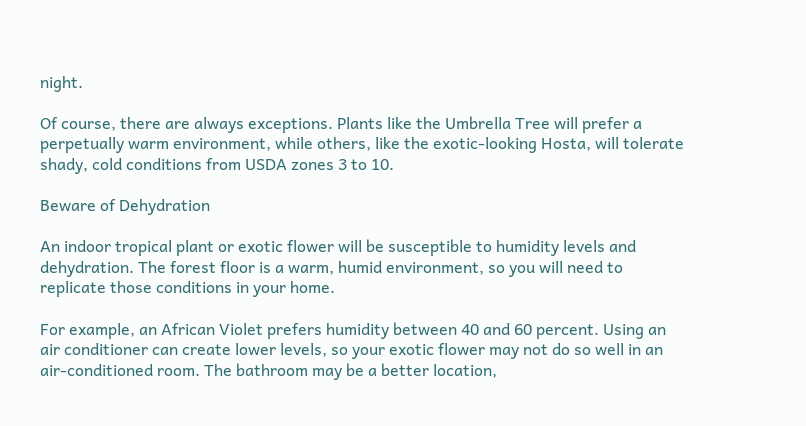night.

Of course, there are always exceptions. Plants like the Umbrella Tree will prefer a perpetually warm environment, while others, like the exotic-looking Hosta, will tolerate shady, cold conditions from USDA zones 3 to 10.

Beware of Dehydration

An indoor tropical plant or exotic flower will be susceptible to humidity levels and dehydration. The forest floor is a warm, humid environment, so you will need to replicate those conditions in your home.

For example, an African Violet prefers humidity between 40 and 60 percent. Using an air conditioner can create lower levels, so your exotic flower may not do so well in an air-conditioned room. The bathroom may be a better location,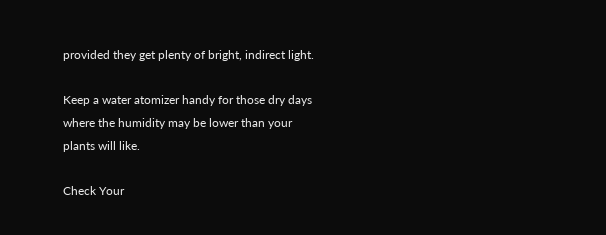provided they get plenty of bright, indirect light.

Keep a water atomizer handy for those dry days where the humidity may be lower than your plants will like.

Check Your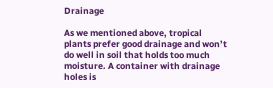Drainage

As we mentioned above, tropical plants prefer good drainage and won’t do well in soil that holds too much moisture. A container with drainage holes is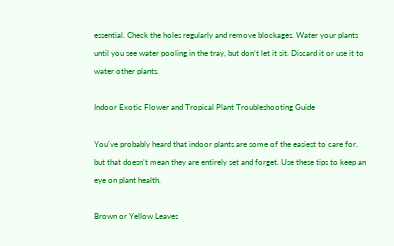essential. Check the holes regularly and remove blockages. Water your plants until you see water pooling in the tray, but don’t let it sit. Discard it or use it to water other plants.

Indoor Exotic Flower and Tropical Plant Troubleshooting Guide

You’ve probably heard that indoor plants are some of the easiest to care for, but that doesn’t mean they are entirely set and forget. Use these tips to keep an eye on plant health.

Brown or Yellow Leaves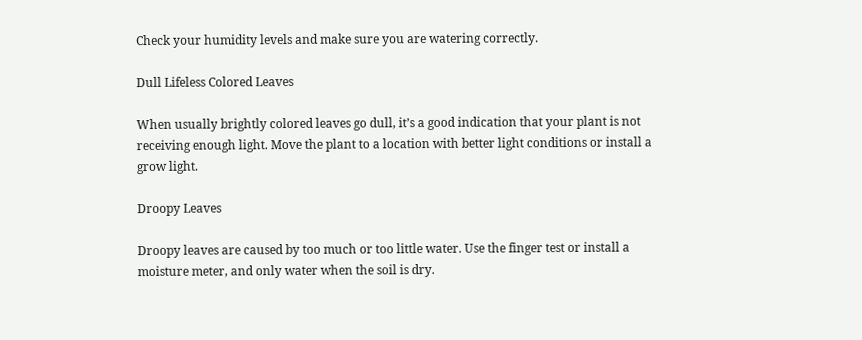Check your humidity levels and make sure you are watering correctly.

Dull Lifeless Colored Leaves

When usually brightly colored leaves go dull, it’s a good indication that your plant is not receiving enough light. Move the plant to a location with better light conditions or install a grow light.

Droopy Leaves

Droopy leaves are caused by too much or too little water. Use the finger test or install a moisture meter, and only water when the soil is dry.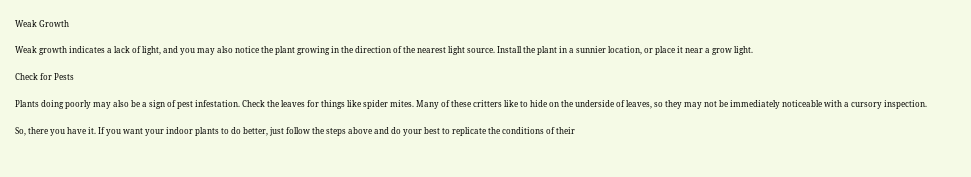Weak Growth

Weak growth indicates a lack of light, and you may also notice the plant growing in the direction of the nearest light source. Install the plant in a sunnier location, or place it near a grow light.

Check for Pests

Plants doing poorly may also be a sign of pest infestation. Check the leaves for things like spider mites. Many of these critters like to hide on the underside of leaves, so they may not be immediately noticeable with a cursory inspection.

So, there you have it. If you want your indoor plants to do better, just follow the steps above and do your best to replicate the conditions of their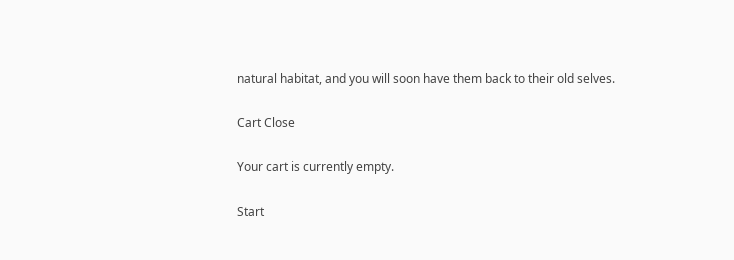natural habitat, and you will soon have them back to their old selves.

Cart Close

Your cart is currently empty.

Start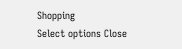Shopping
Select options Close